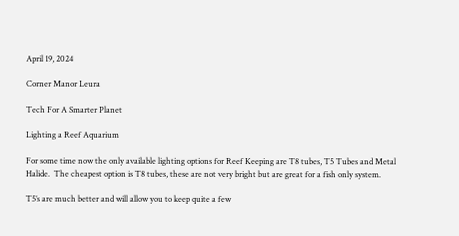April 19, 2024

Corner Manor Leura

Tech For A Smarter Planet

Lighting a Reef Aquarium

For some time now the only available lighting options for Reef Keeping are T8 tubes, T5 Tubes and Metal Halide.  The cheapest option is T8 tubes, these are not very bright but are great for a fish only system.

T5’s are much better and will allow you to keep quite a few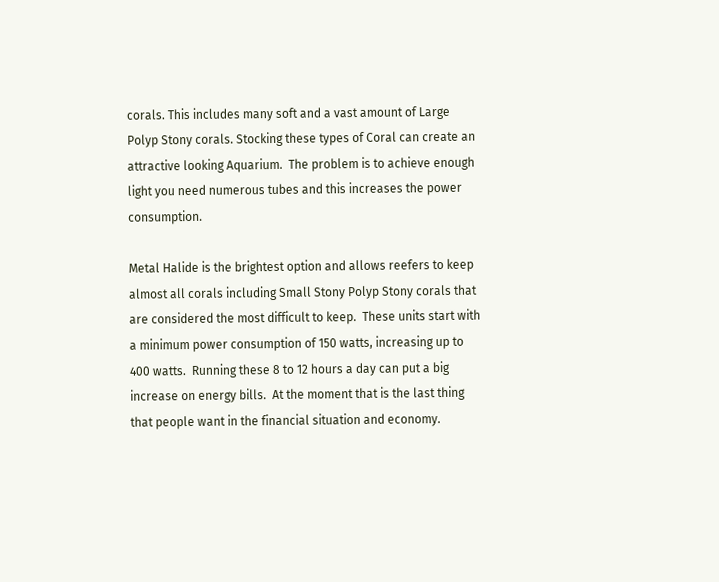corals. This includes many soft and a vast amount of Large Polyp Stony corals. Stocking these types of Coral can create an attractive looking Aquarium.  The problem is to achieve enough light you need numerous tubes and this increases the power consumption.

Metal Halide is the brightest option and allows reefers to keep almost all corals including Small Stony Polyp Stony corals that are considered the most difficult to keep.  These units start with a minimum power consumption of 150 watts, increasing up to 400 watts.  Running these 8 to 12 hours a day can put a big increase on energy bills.  At the moment that is the last thing that people want in the financial situation and economy.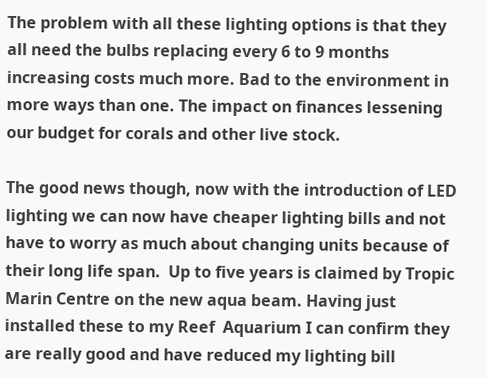The problem with all these lighting options is that they all need the bulbs replacing every 6 to 9 months increasing costs much more. Bad to the environment in more ways than one. The impact on finances lessening our budget for corals and other live stock.

The good news though, now with the introduction of LED lighting we can now have cheaper lighting bills and not have to worry as much about changing units because of their long life span.  Up to five years is claimed by Tropic Marin Centre on the new aqua beam. Having just installed these to my Reef  Aquarium I can confirm they are really good and have reduced my lighting bill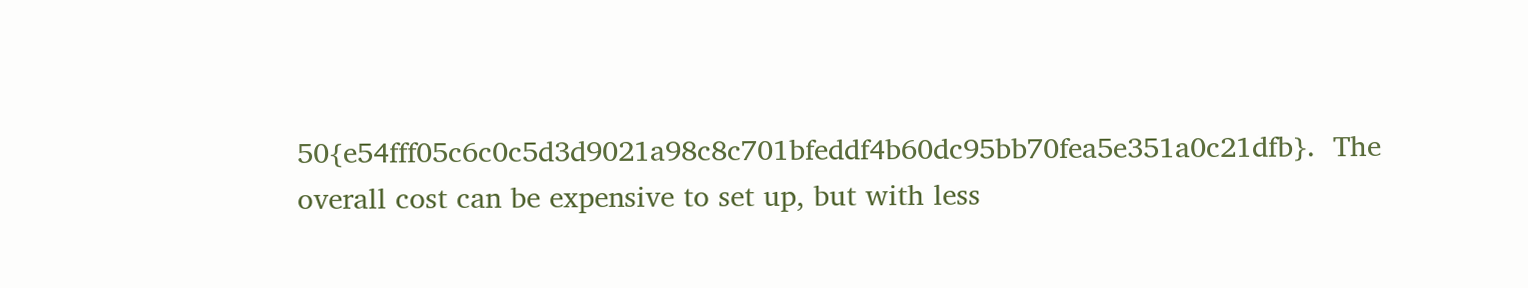50{e54fff05c6c0c5d3d9021a98c8c701bfeddf4b60dc95bb70fea5e351a0c21dfb}.  The overall cost can be expensive to set up, but with less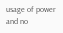usage of power and no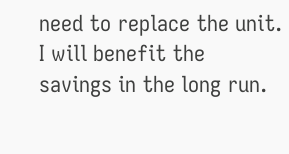need to replace the unit.  I will benefit the savings in the long run.